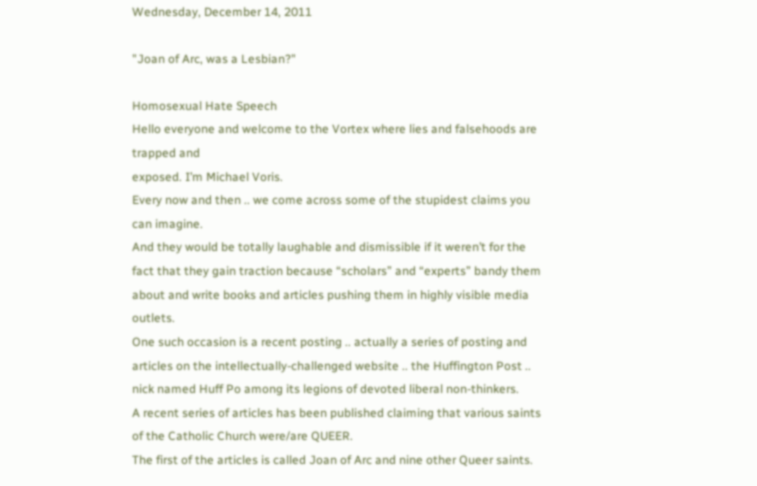Wednesday, December 14, 2011

"Joan of Arc, was a Lesbian?"

Homosexual Hate Speech
Hello everyone and welcome to the Vortex where lies and falsehoods are trapped and
exposed. I’m Michael Voris.
Every now and then .. we come across some of the stupidest claims you can imagine.
And they would be totally laughable and dismissible if it weren’t for the fact that they gain traction because “scholars” and “experts” bandy them about and write books and articles pushing them in highly visible media outlets.
One such occasion is a recent posting .. actually a series of posting and articles on the intellectually-challenged website .. the Huffington Post .. nick named Huff Po among its legions of devoted liberal non-thinkers.
A recent series of articles has been published claiming that various saints of the Catholic Church were/are QUEER.
The first of the articles is called Joan of Arc and nine other Queer saints.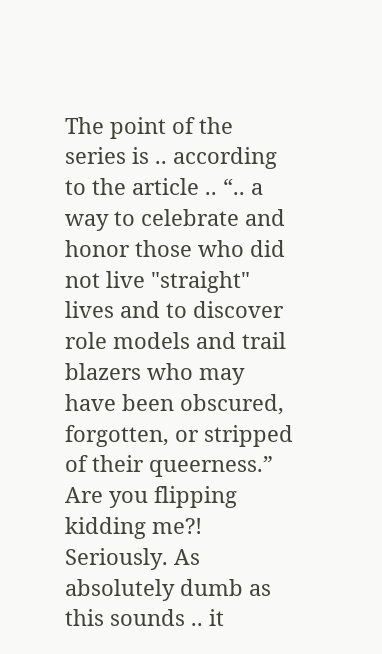The point of the series is .. according to the article .. “.. a way to celebrate and honor those who did not live "straight" lives and to discover role models and trail blazers who may have been obscured, forgotten, or stripped of their queerness.”
Are you flipping kidding me?! Seriously. As absolutely dumb as this sounds .. it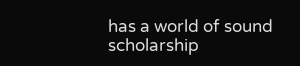has a world of sound scholarship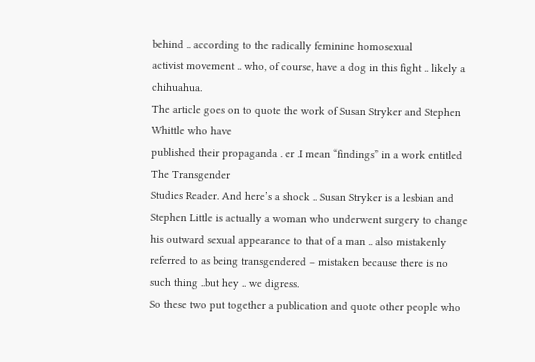behind .. according to the radically feminine homosexual
activist movement .. who, of course, have a dog in this fight .. likely a chihuahua.
The article goes on to quote the work of Susan Stryker and Stephen Whittle who have
published their propaganda . er .I mean “findings” in a work entitled The Transgender
Studies Reader. And here’s a shock .. Susan Stryker is a lesbian and Stephen Little is actually a woman who underwent surgery to change his outward sexual appearance to that of a man .. also mistakenly referred to as being transgendered – mistaken because there is no such thing ..but hey .. we digress.
So these two put together a publication and quote other people who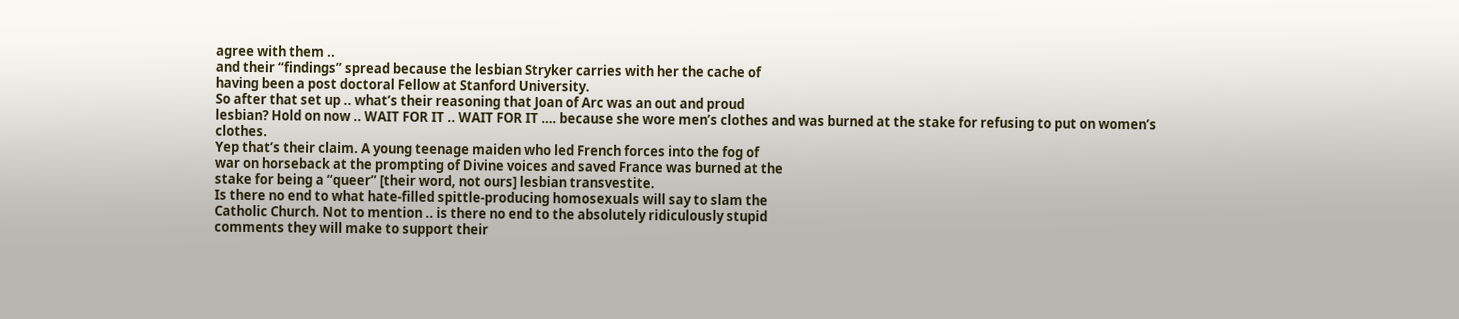agree with them ..
and their “findings” spread because the lesbian Stryker carries with her the cache of
having been a post doctoral Fellow at Stanford University.
So after that set up .. what’s their reasoning that Joan of Arc was an out and proud
lesbian? Hold on now .. WAIT FOR IT .. WAIT FOR IT …. because she wore men’s clothes and was burned at the stake for refusing to put on women’s clothes.
Yep that’s their claim. A young teenage maiden who led French forces into the fog of
war on horseback at the prompting of Divine voices and saved France was burned at the
stake for being a “queer” [their word, not ours] lesbian transvestite.
Is there no end to what hate-filled spittle-producing homosexuals will say to slam the
Catholic Church. Not to mention .. is there no end to the absolutely ridiculously stupid
comments they will make to support their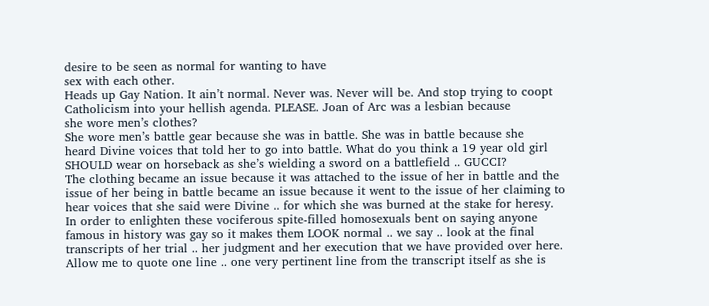desire to be seen as normal for wanting to have
sex with each other.
Heads up Gay Nation. It ain’t normal. Never was. Never will be. And stop trying to coopt
Catholicism into your hellish agenda. PLEASE. Joan of Arc was a lesbian because
she wore men’s clothes?
She wore men’s battle gear because she was in battle. She was in battle because she
heard Divine voices that told her to go into battle. What do you think a 19 year old girl
SHOULD wear on horseback as she’s wielding a sword on a battlefield .. GUCCI?
The clothing became an issue because it was attached to the issue of her in battle and the
issue of her being in battle became an issue because it went to the issue of her claiming to
hear voices that she said were Divine .. for which she was burned at the stake for heresy.
In order to enlighten these vociferous spite-filled homosexuals bent on saying anyone
famous in history was gay so it makes them LOOK normal .. we say .. look at the final
transcripts of her trial .. her judgment and her execution that we have provided over here.
Allow me to quote one line .. one very pertinent line from the transcript itself as she is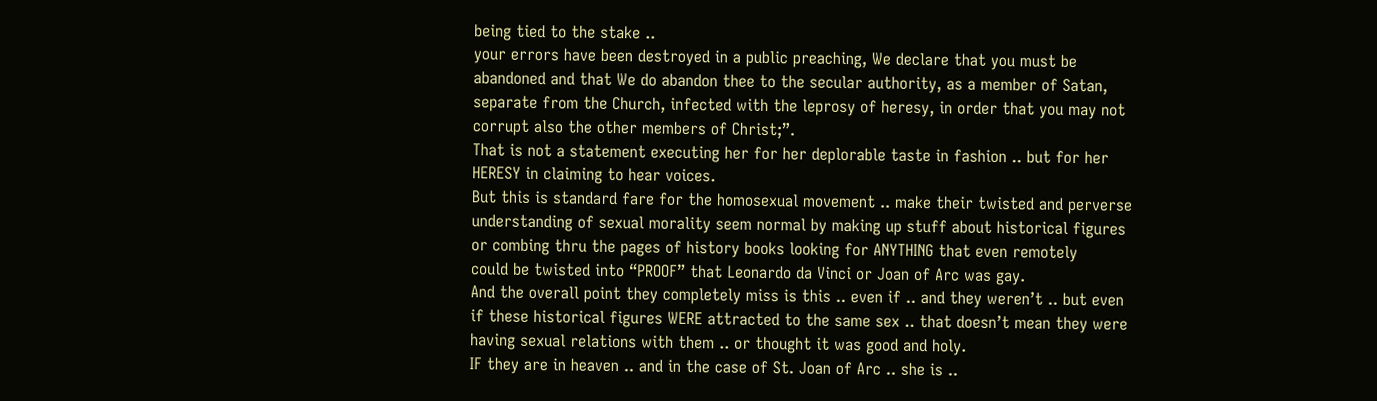being tied to the stake ..
your errors have been destroyed in a public preaching, We declare that you must be
abandoned and that We do abandon thee to the secular authority, as a member of Satan,
separate from the Church, infected with the leprosy of heresy, in order that you may not
corrupt also the other members of Christ;”.
That is not a statement executing her for her deplorable taste in fashion .. but for her
HERESY in claiming to hear voices.
But this is standard fare for the homosexual movement .. make their twisted and perverse
understanding of sexual morality seem normal by making up stuff about historical figures
or combing thru the pages of history books looking for ANYTHING that even remotely
could be twisted into “PROOF” that Leonardo da Vinci or Joan of Arc was gay.
And the overall point they completely miss is this .. even if .. and they weren’t .. but even
if these historical figures WERE attracted to the same sex .. that doesn’t mean they were
having sexual relations with them .. or thought it was good and holy.
IF they are in heaven .. and in the case of St. Joan of Arc .. she is ..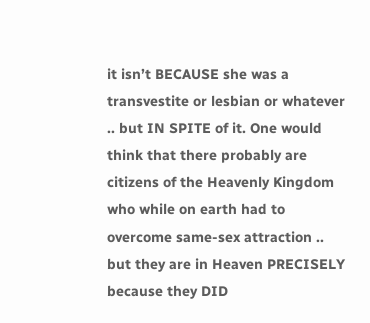it isn’t BECAUSE she was a transvestite or lesbian or whatever .. but IN SPITE of it. One would think that there probably are citizens of the Heavenly Kingdom who while on earth had to overcome same-sex attraction .. but they are in Heaven PRECISELY because they DID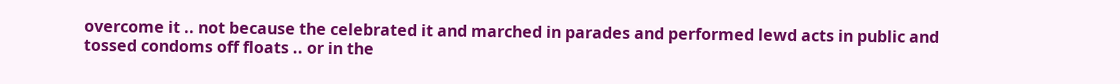overcome it .. not because the celebrated it and marched in parades and performed lewd acts in public and tossed condoms off floats .. or in the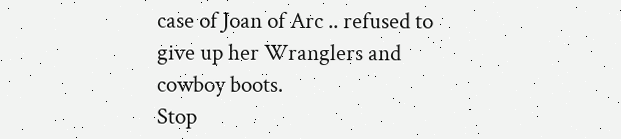case of Joan of Arc .. refused to give up her Wranglers and cowboy boots.
Stop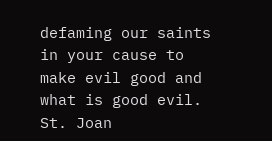defaming our saints in your cause to make evil good and what is good evil.
St. Joan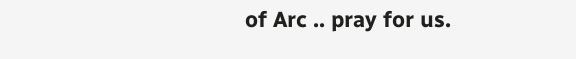of Arc .. pray for us.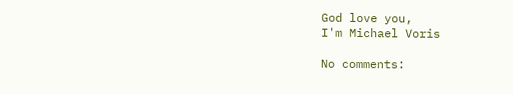God love you,
I'm Michael Voris

No comments: